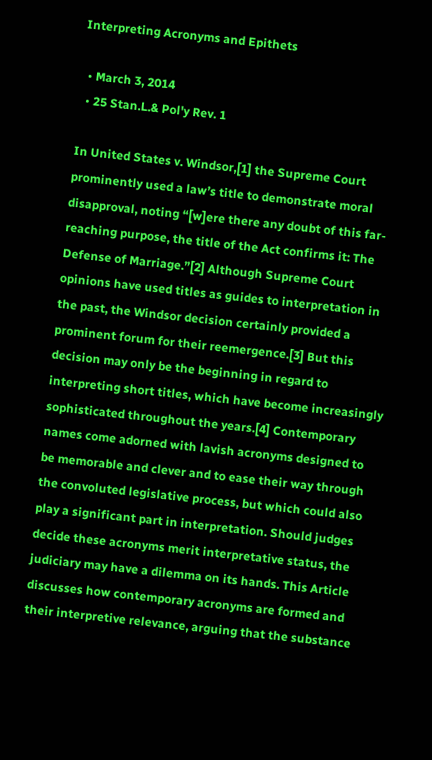Interpreting Acronyms and Epithets

  • March 3, 2014
  • 25 Stan.L.& Pol'y Rev. 1

In United States v. Windsor,[1] the Supreme Court prominently used a law’s title to demonstrate moral disapproval, noting “[w]ere there any doubt of this far-reaching purpose, the title of the Act confirms it: The Defense of Marriage.”[2] Although Supreme Court opinions have used titles as guides to interpretation in the past, the Windsor decision certainly provided a prominent forum for their reemergence.[3] But this decision may only be the beginning in regard to interpreting short titles, which have become increasingly sophisticated throughout the years.[4] Contemporary names come adorned with lavish acronyms designed to be memorable and clever and to ease their way through the convoluted legislative process, but which could also play a significant part in interpretation. Should judges decide these acronyms merit interpretative status, the judiciary may have a dilemma on its hands. This Article discusses how contemporary acronyms are formed and their interpretive relevance, arguing that the substance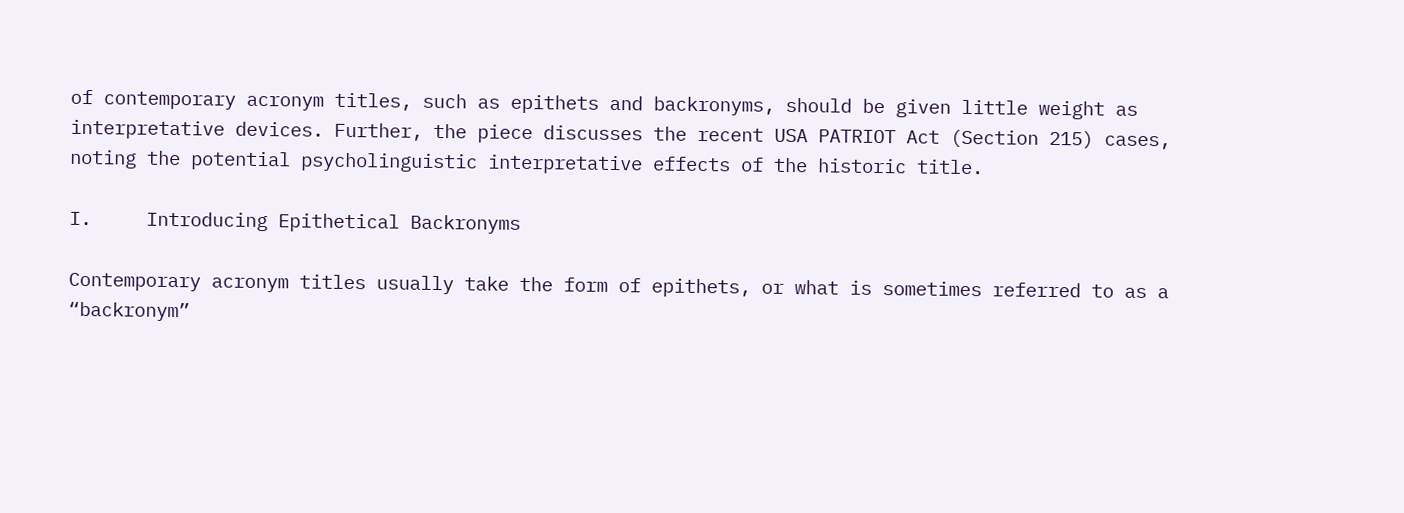of contemporary acronym titles, such as epithets and backronyms, should be given little weight as interpretative devices. Further, the piece discusses the recent USA PATRIOT Act (Section 215) cases, noting the potential psycholinguistic interpretative effects of the historic title.

I.     Introducing Epithetical Backronyms

Contemporary acronym titles usually take the form of epithets, or what is sometimes referred to as a “backronym”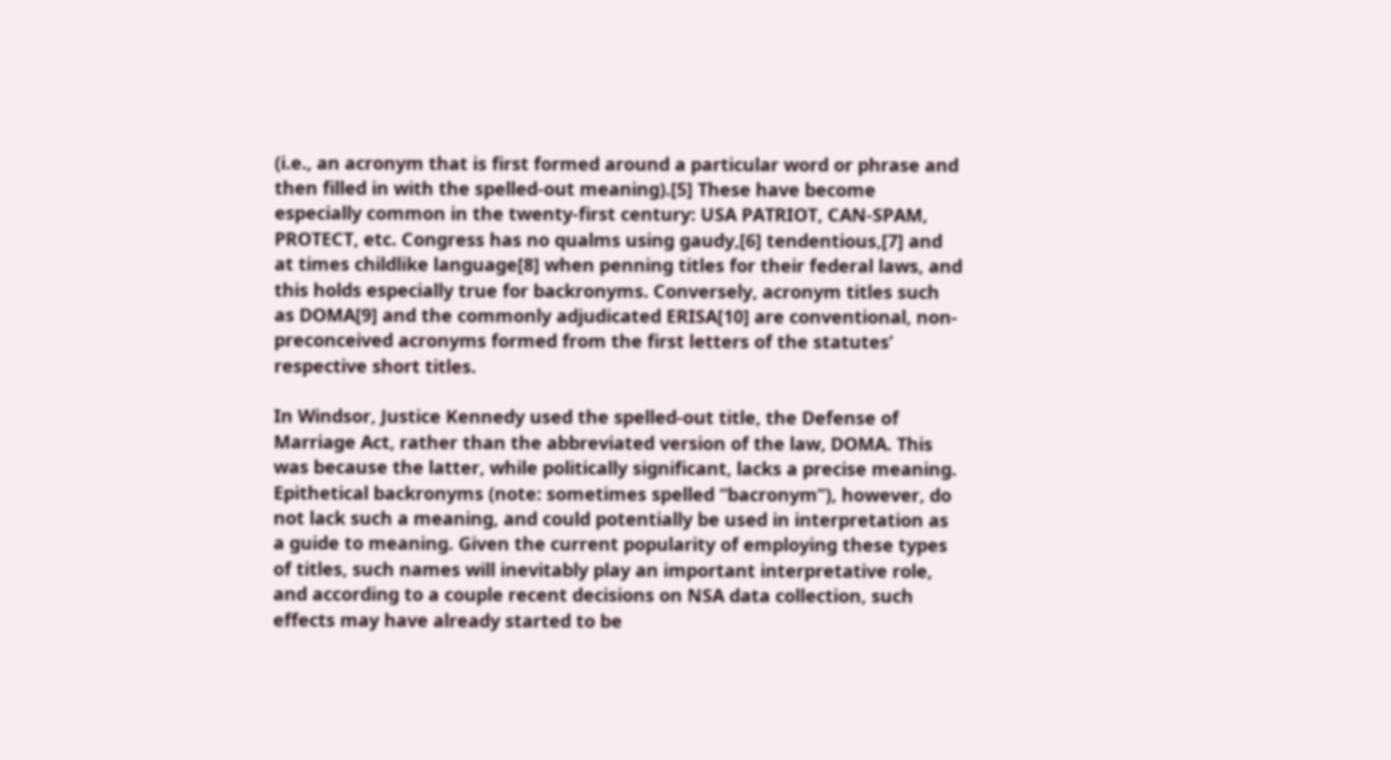(i.e., an acronym that is first formed around a particular word or phrase and then filled in with the spelled-out meaning).[5] These have become especially common in the twenty-first century: USA PATRIOT, CAN-SPAM, PROTECT, etc. Congress has no qualms using gaudy,[6] tendentious,[7] and at times childlike language[8] when penning titles for their federal laws, and this holds especially true for backronyms. Conversely, acronym titles such as DOMA[9] and the commonly adjudicated ERISA[10] are conventional, non-preconceived acronyms formed from the first letters of the statutes’ respective short titles.

In Windsor, Justice Kennedy used the spelled-out title, the Defense of Marriage Act, rather than the abbreviated version of the law, DOMA. This was because the latter, while politically significant, lacks a precise meaning. Epithetical backronyms (note: sometimes spelled “bacronym”), however, do not lack such a meaning, and could potentially be used in interpretation as a guide to meaning. Given the current popularity of employing these types of titles, such names will inevitably play an important interpretative role, and according to a couple recent decisions on NSA data collection, such effects may have already started to be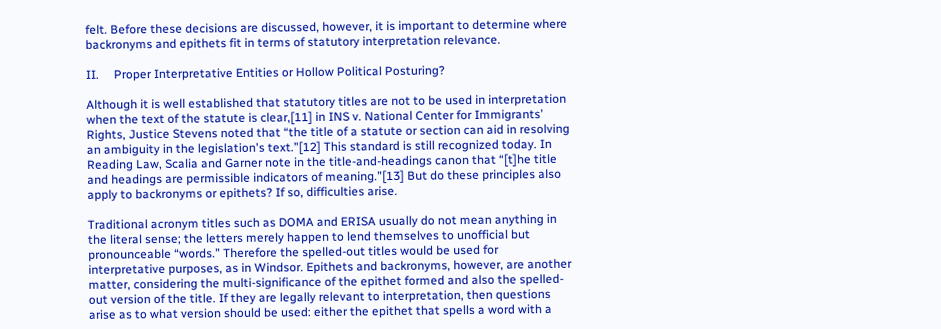felt. Before these decisions are discussed, however, it is important to determine where backronyms and epithets fit in terms of statutory interpretation relevance.

II.     Proper Interpretative Entities or Hollow Political Posturing?

Although it is well established that statutory titles are not to be used in interpretation when the text of the statute is clear,[11] in INS v. National Center for Immigrants’ Rights, Justice Stevens noted that “the title of a statute or section can aid in resolving an ambiguity in the legislation's text.”[12] This standard is still recognized today. In Reading Law, Scalia and Garner note in the title-and-headings canon that “[t]he title and headings are permissible indicators of meaning.”[13] But do these principles also apply to backronyms or epithets? If so, difficulties arise.

Traditional acronym titles such as DOMA and ERISA usually do not mean anything in the literal sense; the letters merely happen to lend themselves to unofficial but pronounceable “words.” Therefore the spelled-out titles would be used for interpretative purposes, as in Windsor. Epithets and backronyms, however, are another matter, considering the multi-significance of the epithet formed and also the spelled-out version of the title. If they are legally relevant to interpretation, then questions arise as to what version should be used: either the epithet that spells a word with a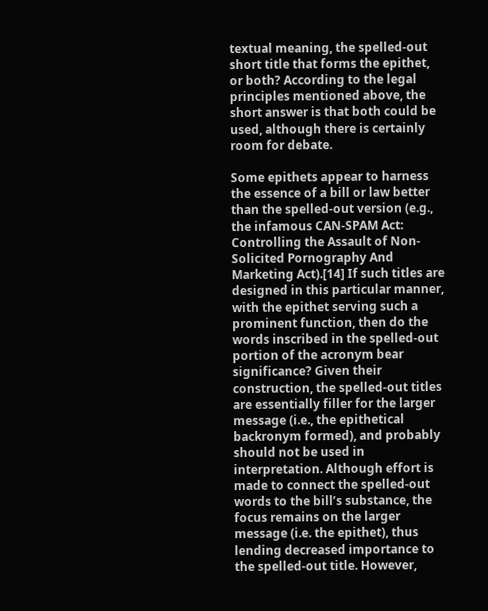textual meaning, the spelled-out short title that forms the epithet, or both? According to the legal principles mentioned above, the short answer is that both could be used, although there is certainly room for debate.

Some epithets appear to harness the essence of a bill or law better than the spelled-out version (e.g., the infamous CAN-SPAM Act: Controlling the Assault of Non-Solicited Pornography And Marketing Act).[14] If such titles are designed in this particular manner, with the epithet serving such a prominent function, then do the words inscribed in the spelled-out portion of the acronym bear significance? Given their construction, the spelled-out titles are essentially filler for the larger message (i.e., the epithetical backronym formed), and probably should not be used in interpretation. Although effort is made to connect the spelled-out words to the bill’s substance, the focus remains on the larger message (i.e. the epithet), thus lending decreased importance to the spelled-out title. However,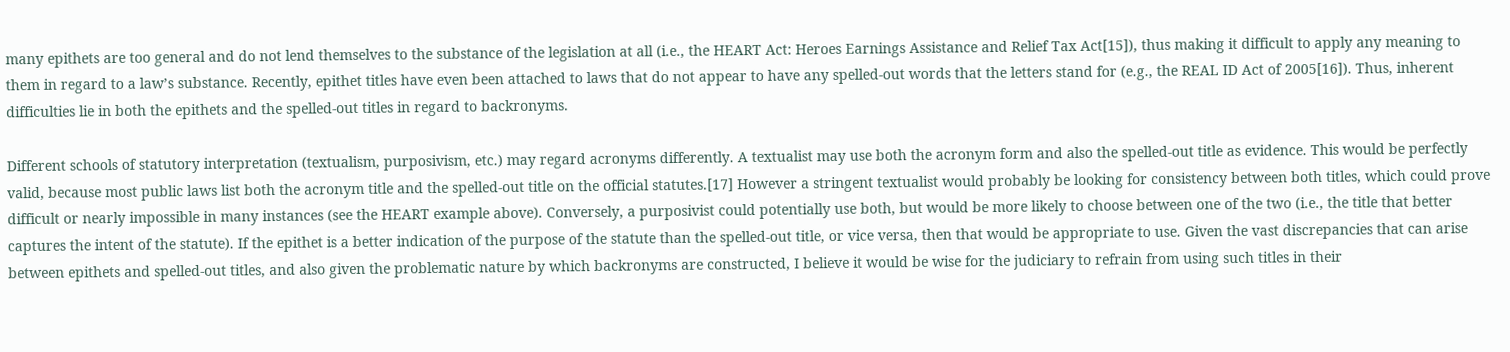many epithets are too general and do not lend themselves to the substance of the legislation at all (i.e., the HEART Act: Heroes Earnings Assistance and Relief Tax Act[15]), thus making it difficult to apply any meaning to them in regard to a law’s substance. Recently, epithet titles have even been attached to laws that do not appear to have any spelled-out words that the letters stand for (e.g., the REAL ID Act of 2005[16]). Thus, inherent difficulties lie in both the epithets and the spelled-out titles in regard to backronyms.

Different schools of statutory interpretation (textualism, purposivism, etc.) may regard acronyms differently. A textualist may use both the acronym form and also the spelled-out title as evidence. This would be perfectly valid, because most public laws list both the acronym title and the spelled-out title on the official statutes.[17] However a stringent textualist would probably be looking for consistency between both titles, which could prove difficult or nearly impossible in many instances (see the HEART example above). Conversely, a purposivist could potentially use both, but would be more likely to choose between one of the two (i.e., the title that better captures the intent of the statute). If the epithet is a better indication of the purpose of the statute than the spelled-out title, or vice versa, then that would be appropriate to use. Given the vast discrepancies that can arise between epithets and spelled-out titles, and also given the problematic nature by which backronyms are constructed, I believe it would be wise for the judiciary to refrain from using such titles in their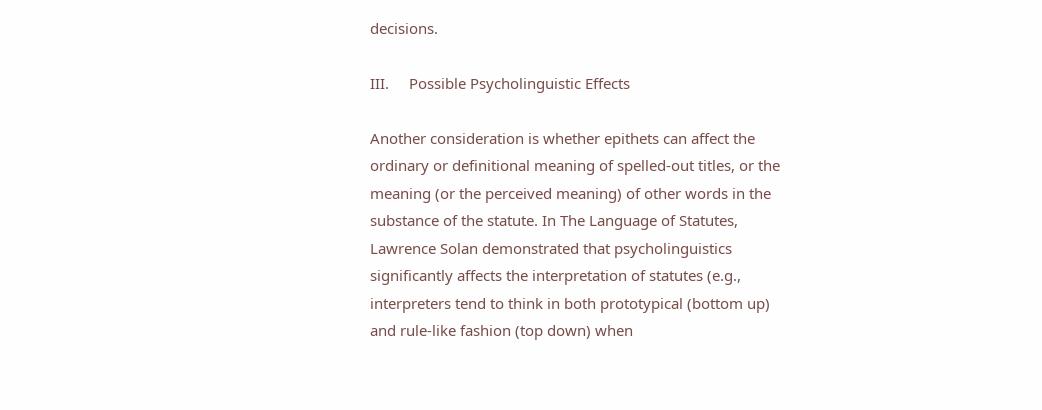decisions.

III.     Possible Psycholinguistic Effects

Another consideration is whether epithets can affect the ordinary or definitional meaning of spelled-out titles, or the meaning (or the perceived meaning) of other words in the substance of the statute. In The Language of Statutes, Lawrence Solan demonstrated that psycholinguistics significantly affects the interpretation of statutes (e.g., interpreters tend to think in both prototypical (bottom up) and rule-like fashion (top down) when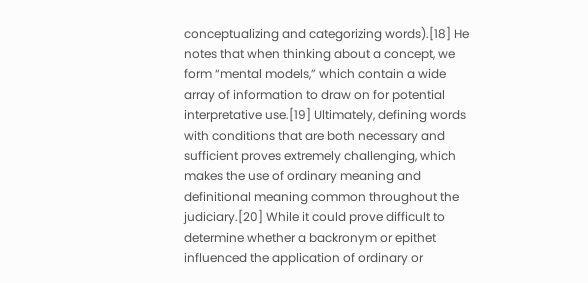conceptualizing and categorizing words).[18] He notes that when thinking about a concept, we form “mental models,” which contain a wide array of information to draw on for potential interpretative use.[19] Ultimately, defining words with conditions that are both necessary and sufficient proves extremely challenging, which makes the use of ordinary meaning and definitional meaning common throughout the judiciary.[20] While it could prove difficult to determine whether a backronym or epithet influenced the application of ordinary or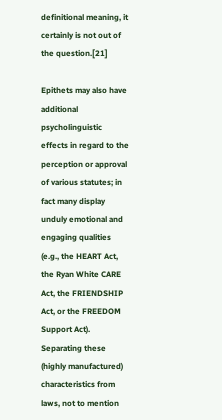definitional meaning, it certainly is not out of the question.[21]

Epithets may also have additional psycholinguistic effects in regard to the perception or approval of various statutes; in fact many display unduly emotional and engaging qualities (e.g., the HEART Act, the Ryan White CARE Act, the FRIENDSHIP Act, or the FREEDOM Support Act). Separating these (highly manufactured) characteristics from laws, not to mention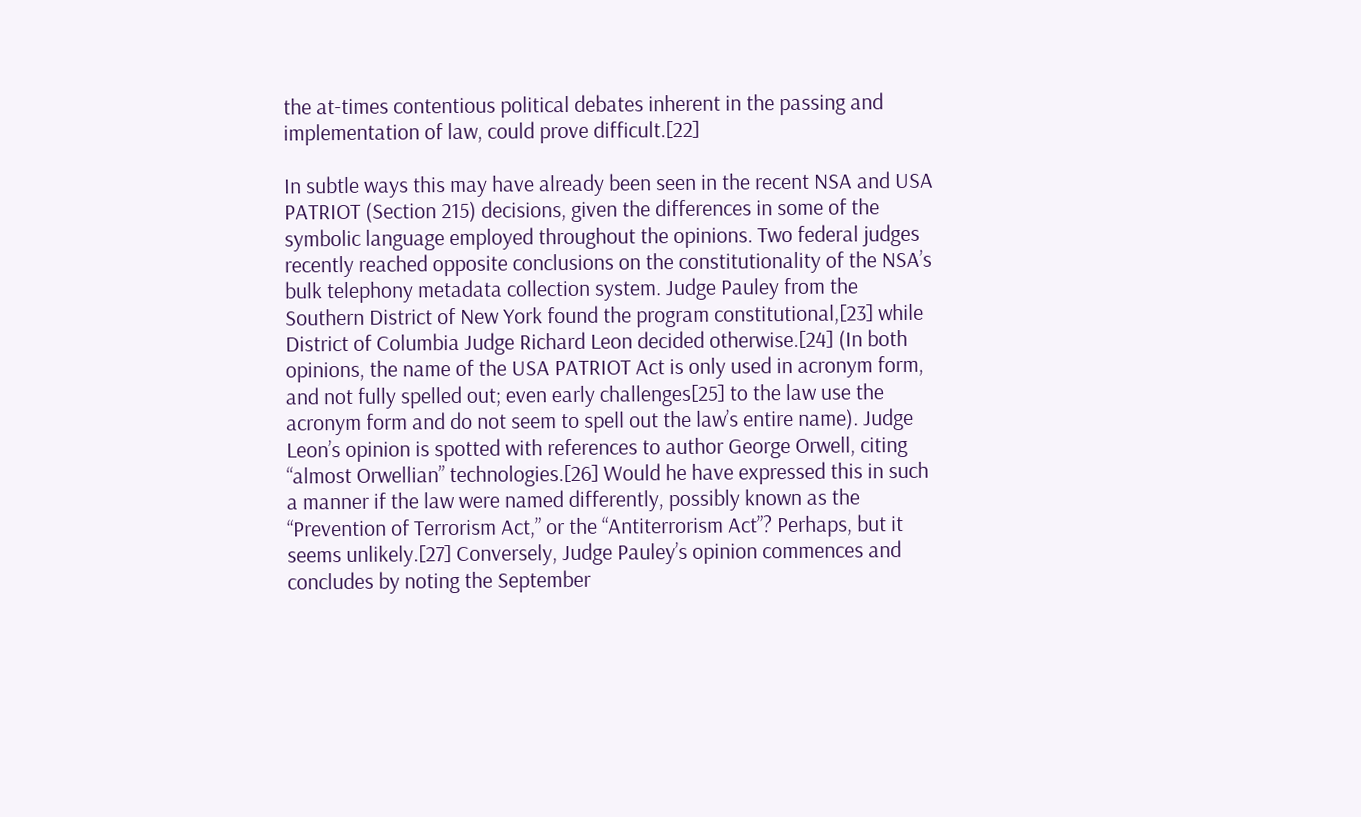the at-times contentious political debates inherent in the passing and implementation of law, could prove difficult.[22]

In subtle ways this may have already been seen in the recent NSA and USA PATRIOT (Section 215) decisions, given the differences in some of the symbolic language employed throughout the opinions. Two federal judges recently reached opposite conclusions on the constitutionality of the NSA’s bulk telephony metadata collection system. Judge Pauley from the Southern District of New York found the program constitutional,[23] while District of Columbia Judge Richard Leon decided otherwise.[24] (In both opinions, the name of the USA PATRIOT Act is only used in acronym form, and not fully spelled out; even early challenges[25] to the law use the acronym form and do not seem to spell out the law’s entire name). Judge Leon’s opinion is spotted with references to author George Orwell, citing “almost Orwellian” technologies.[26] Would he have expressed this in such a manner if the law were named differently, possibly known as the “Prevention of Terrorism Act,” or the “Antiterrorism Act”? Perhaps, but it seems unlikely.[27] Conversely, Judge Pauley’s opinion commences and concludes by noting the September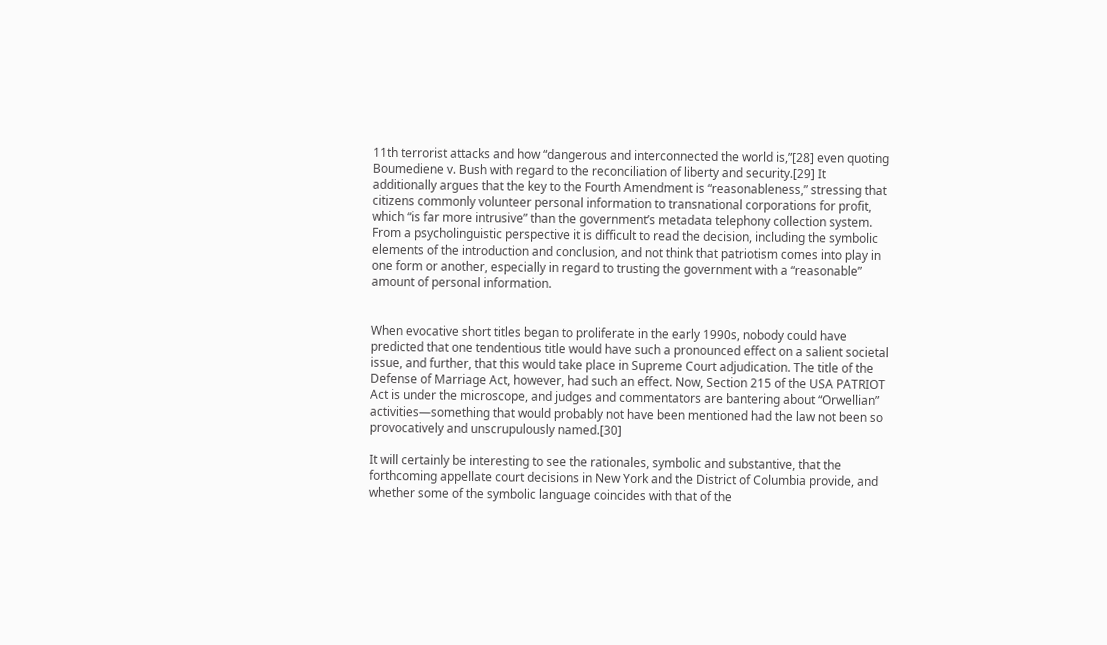11th terrorist attacks and how “dangerous and interconnected the world is,”[28] even quoting Boumediene v. Bush with regard to the reconciliation of liberty and security.[29] It additionally argues that the key to the Fourth Amendment is “reasonableness,” stressing that citizens commonly volunteer personal information to transnational corporations for profit, which “is far more intrusive” than the government’s metadata telephony collection system. From a psycholinguistic perspective it is difficult to read the decision, including the symbolic elements of the introduction and conclusion, and not think that patriotism comes into play in one form or another, especially in regard to trusting the government with a “reasonable” amount of personal information.


When evocative short titles began to proliferate in the early 1990s, nobody could have predicted that one tendentious title would have such a pronounced effect on a salient societal issue, and further, that this would take place in Supreme Court adjudication. The title of the Defense of Marriage Act, however, had such an effect. Now, Section 215 of the USA PATRIOT Act is under the microscope, and judges and commentators are bantering about “Orwellian” activities—something that would probably not have been mentioned had the law not been so provocatively and unscrupulously named.[30]

It will certainly be interesting to see the rationales, symbolic and substantive, that the forthcoming appellate court decisions in New York and the District of Columbia provide, and whether some of the symbolic language coincides with that of the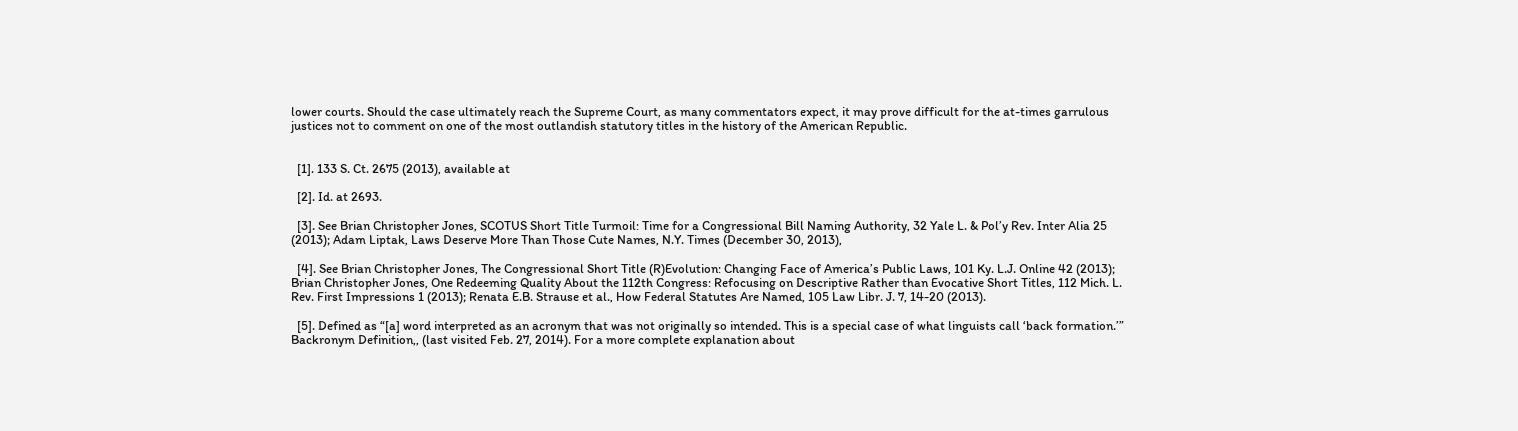lower courts. Should the case ultimately reach the Supreme Court, as many commentators expect, it may prove difficult for the at-times garrulous justices not to comment on one of the most outlandish statutory titles in the history of the American Republic.


  [1]. 133 S. Ct. 2675 (2013), available at

  [2]. Id. at 2693.

  [3]. See Brian Christopher Jones, SCOTUS Short Title Turmoil: Time for a Congressional Bill Naming Authority, 32 Yale L. & Pol’y Rev. Inter Alia 25 (2013); Adam Liptak, Laws Deserve More Than Those Cute Names, N.Y. Times (December 30, 2013),

  [4]. See Brian Christopher Jones, The Congressional Short Title (R)Evolution: Changing Face of America’s Public Laws, 101 Ky. L.J. Online 42 (2013); Brian Christopher Jones, One Redeeming Quality About the 112th Congress: Refocusing on Descriptive Rather than Evocative Short Titles, 112 Mich. L. Rev. First Impressions 1 (2013); Renata E.B. Strause et al., How Federal Statutes Are Named, 105 Law Libr. J. 7, 14-20 (2013).

  [5]. Defined as “[a] word interpreted as an acronym that was not originally so intended. This is a special case of what linguists call ‘back formation.’” Backronym Definition,, (last visited Feb. 27, 2014). For a more complete explanation about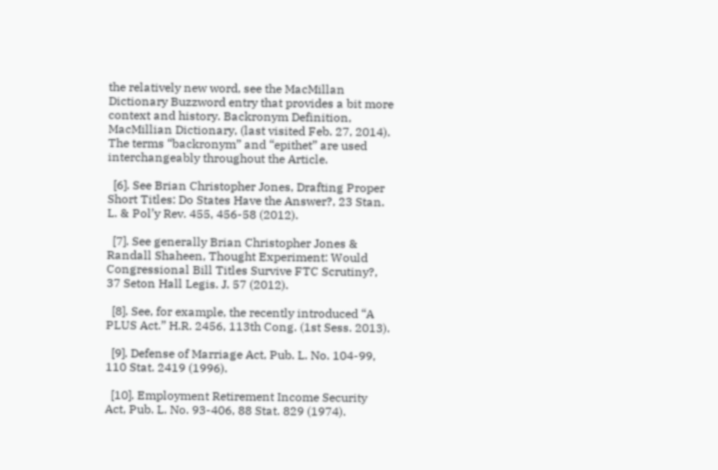the relatively new word, see the MacMillan Dictionary Buzzword entry that provides a bit more context and history. Backronym Definition, MacMillian Dictionary, (last visited Feb. 27, 2014). The terms “backronym” and “epithet” are used interchangeably throughout the Article.

  [6]. See Brian Christopher Jones, Drafting Proper Short Titles: Do States Have the Answer?, 23 Stan. L. & Pol’y Rev. 455, 456-58 (2012).

  [7]. See generally Brian Christopher Jones & Randall Shaheen, Thought Experiment: Would Congressional Bill Titles Survive FTC Scrutiny?, 37 Seton Hall Legis. J. 57 (2012).

  [8]. See, for example, the recently introduced “A PLUS Act.” H.R. 2456, 113th Cong. (1st Sess. 2013).

  [9]. Defense of Marriage Act, Pub. L. No. 104-99, 110 Stat. 2419 (1996).

  [10]. Employment Retirement Income Security Act, Pub. L. No. 93-406, 88 Stat. 829 (1974).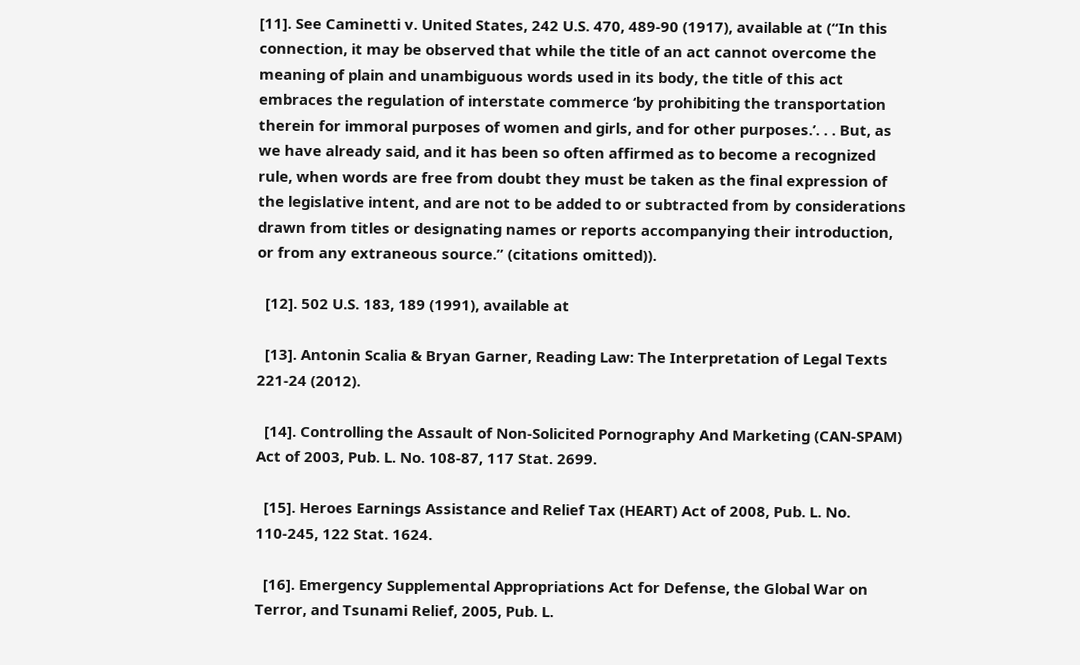[11]. See Caminetti v. United States, 242 U.S. 470, 489-90 (1917), available at (“In this connection, it may be observed that while the title of an act cannot overcome the meaning of plain and unambiguous words used in its body, the title of this act embraces the regulation of interstate commerce ‘by prohibiting the transportation therein for immoral purposes of women and girls, and for other purposes.’. . . But, as we have already said, and it has been so often affirmed as to become a recognized rule, when words are free from doubt they must be taken as the final expression of the legislative intent, and are not to be added to or subtracted from by considerations drawn from titles or designating names or reports accompanying their introduction, or from any extraneous source.” (citations omitted)).

  [12]. 502 U.S. 183, 189 (1991), available at

  [13]. Antonin Scalia & Bryan Garner, Reading Law: The Interpretation of Legal Texts 221-24 (2012).

  [14]. Controlling the Assault of Non-Solicited Pornography And Marketing (CAN-SPAM) Act of 2003, Pub. L. No. 108-87, 117 Stat. 2699.

  [15]. Heroes Earnings Assistance and Relief Tax (HEART) Act of 2008, Pub. L. No. 110-245, 122 Stat. 1624.

  [16]. Emergency Supplemental Appropriations Act for Defense, the Global War on Terror, and Tsunami Relief, 2005, Pub. L.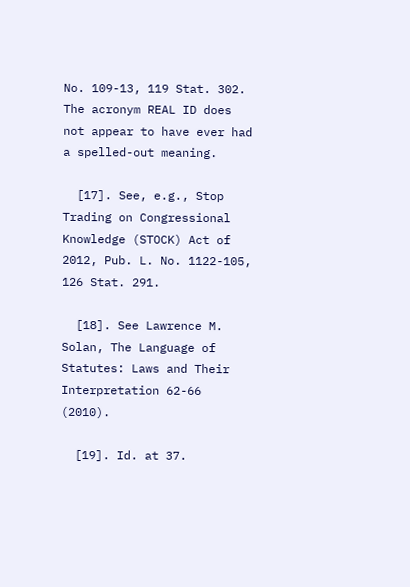No. 109-13, 119 Stat. 302. The acronym REAL ID does not appear to have ever had a spelled-out meaning.

  [17]. See, e.g., Stop Trading on Congressional Knowledge (STOCK) Act of 2012, Pub. L. No. 1122-105, 126 Stat. 291.

  [18]. See Lawrence M. Solan, The Language of Statutes: Laws and Their Interpretation 62-66 (2010).

  [19]. Id. at 37.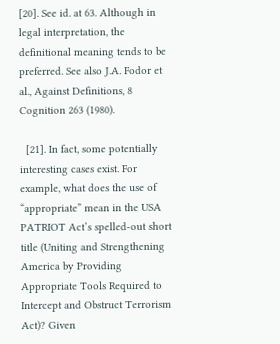[20]. See id. at 63. Although in legal interpretation, the definitional meaning tends to be preferred. See also J.A. Fodor et al., Against Definitions, 8 Cognition 263 (1980).

  [21]. In fact, some potentially interesting cases exist. For example, what does the use of “appropriate” mean in the USA PATRIOT Act’s spelled-out short title (Uniting and Strengthening America by Providing Appropriate Tools Required to Intercept and Obstruct Terrorism Act)? Given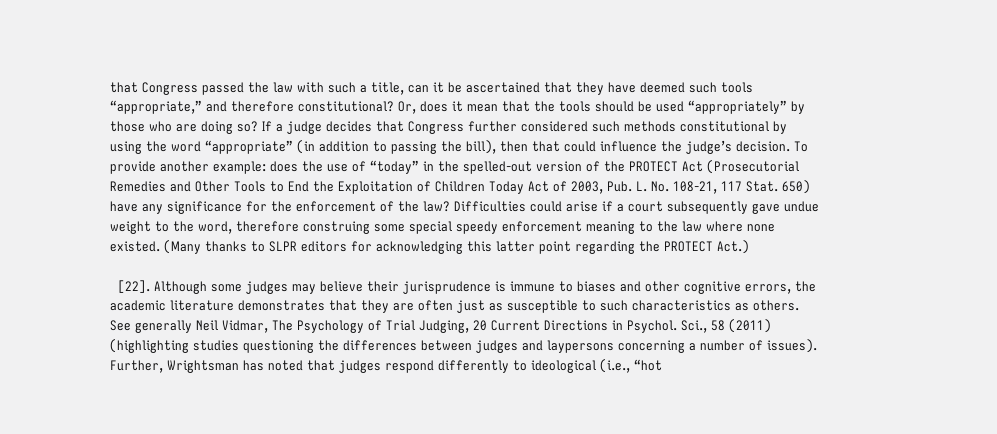that Congress passed the law with such a title, can it be ascertained that they have deemed such tools “appropriate,” and therefore constitutional? Or, does it mean that the tools should be used “appropriately” by those who are doing so? If a judge decides that Congress further considered such methods constitutional by using the word “appropriate” (in addition to passing the bill), then that could influence the judge’s decision. To provide another example: does the use of “today” in the spelled-out version of the PROTECT Act (Prosecutorial Remedies and Other Tools to End the Exploitation of Children Today Act of 2003, Pub. L. No. 108-21, 117 Stat. 650) have any significance for the enforcement of the law? Difficulties could arise if a court subsequently gave undue weight to the word, therefore construing some special speedy enforcement meaning to the law where none existed. (Many thanks to SLPR editors for acknowledging this latter point regarding the PROTECT Act.)

  [22]. Although some judges may believe their jurisprudence is immune to biases and other cognitive errors, the academic literature demonstrates that they are often just as susceptible to such characteristics as others. See generally Neil Vidmar, The Psychology of Trial Judging, 20 Current Directions in Psychol. Sci., 58 (2011) (highlighting studies questioning the differences between judges and laypersons concerning a number of issues). Further, Wrightsman has noted that judges respond differently to ideological (i.e., “hot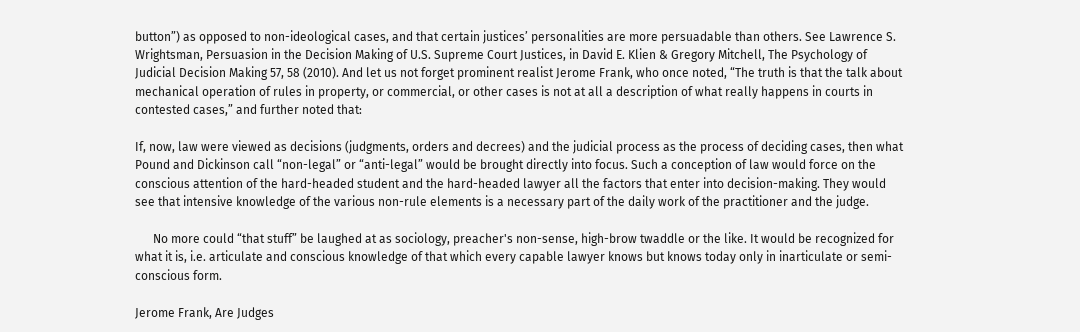button”) as opposed to non-ideological cases, and that certain justices’ personalities are more persuadable than others. See Lawrence S. Wrightsman, Persuasion in the Decision Making of U.S. Supreme Court Justices, in David E. Klien & Gregory Mitchell, The Psychology of Judicial Decision Making 57, 58 (2010). And let us not forget prominent realist Jerome Frank, who once noted, “The truth is that the talk about mechanical operation of rules in property, or commercial, or other cases is not at all a description of what really happens in courts in contested cases,” and further noted that:

If, now, law were viewed as decisions (judgments, orders and decrees) and the judicial process as the process of deciding cases, then what Pound and Dickinson call “non-legal” or “anti-legal” would be brought directly into focus. Such a conception of law would force on the conscious attention of the hard-headed student and the hard-headed lawyer all the factors that enter into decision-making. They would see that intensive knowledge of the various non-rule elements is a necessary part of the daily work of the practitioner and the judge.

      No more could “that stuff” be laughed at as sociology, preacher's non-sense, high-brow twaddle or the like. It would be recognized for what it is, i.e. articulate and conscious knowledge of that which every capable lawyer knows but knows today only in inarticulate or semi-conscious form.

Jerome Frank, Are Judges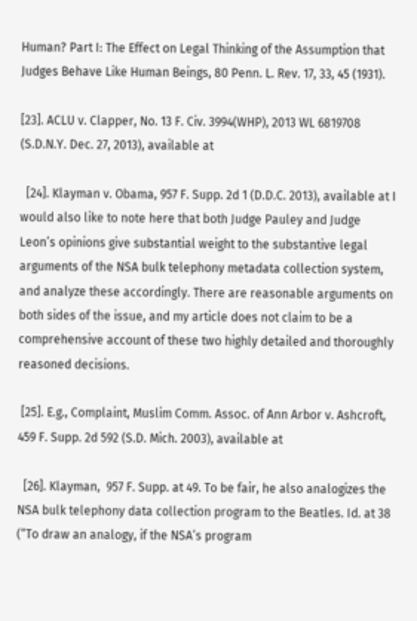Human? Part I: The Effect on Legal Thinking of the Assumption that Judges Behave Like Human Beings, 80 Penn. L. Rev. 17, 33, 45 (1931).

[23]. ACLU v. Clapper, No. 13 F. Civ. 3994(WHP), 2013 WL 6819708 (S.D.N.Y. Dec. 27, 2013), available at

  [24]. Klayman v. Obama, 957 F. Supp. 2d 1 (D.D.C. 2013), available at I would also like to note here that both Judge Pauley and Judge Leon’s opinions give substantial weight to the substantive legal arguments of the NSA bulk telephony metadata collection system, and analyze these accordingly. There are reasonable arguments on both sides of the issue, and my article does not claim to be a comprehensive account of these two highly detailed and thoroughly reasoned decisions.

 [25]. E.g., Complaint, Muslim Comm. Assoc. of Ann Arbor v. Ashcroft, 459 F. Supp. 2d 592 (S.D. Mich. 2003), available at

  [26]. Klayman,  957 F. Supp. at 49. To be fair, he also analogizes the NSA bulk telephony data collection program to the Beatles. Id. at 38 (“To draw an analogy, if the NSA’s program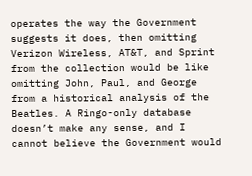operates the way the Government suggests it does, then omitting Verizon Wireless, AT&T, and Sprint from the collection would be like omitting John, Paul, and George from a historical analysis of the Beatles. A Ringo-only database doesn’t make any sense, and I cannot believe the Government would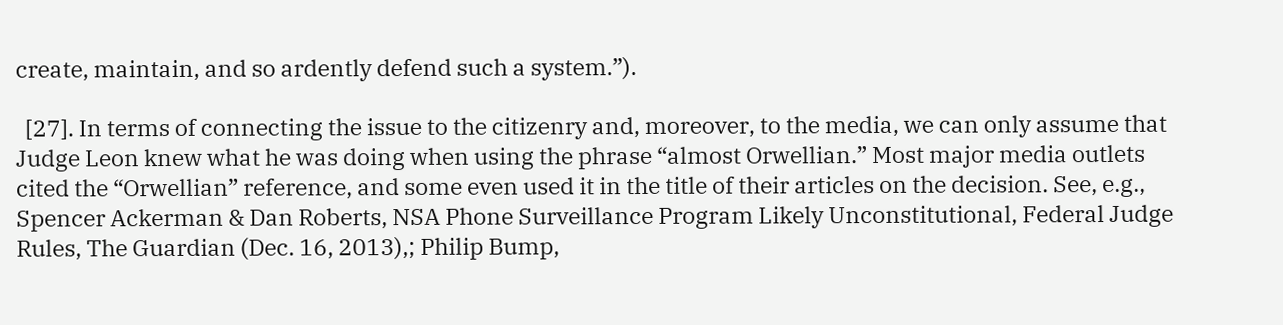create, maintain, and so ardently defend such a system.”).

  [27]. In terms of connecting the issue to the citizenry and, moreover, to the media, we can only assume that Judge Leon knew what he was doing when using the phrase “almost Orwellian.” Most major media outlets cited the “Orwellian” reference, and some even used it in the title of their articles on the decision. See, e.g., Spencer Ackerman & Dan Roberts, NSA Phone Surveillance Program Likely Unconstitutional, Federal Judge Rules, The Guardian (Dec. 16, 2013),; Philip Bump,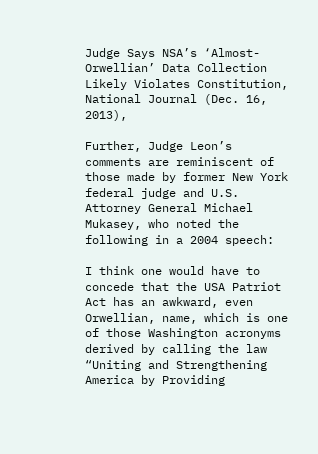Judge Says NSA’s ‘Almost-Orwellian’ Data Collection Likely Violates Constitution, National Journal (Dec. 16, 2013),

Further, Judge Leon’s comments are reminiscent of those made by former New York federal judge and U.S. Attorney General Michael Mukasey, who noted the following in a 2004 speech:

I think one would have to concede that the USA Patriot Act has an awkward, even Orwellian, name, which is one of those Washington acronyms derived by calling the law “Uniting and Strengthening America by Providing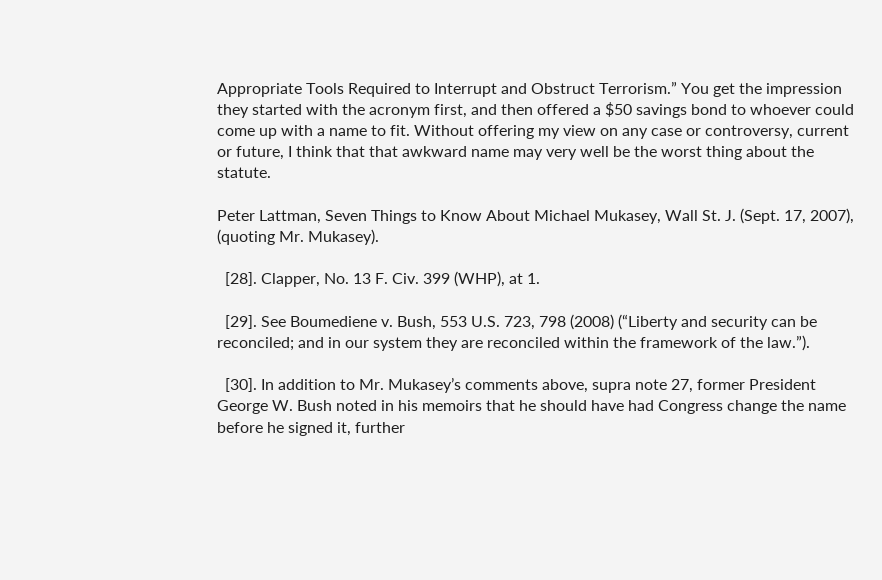Appropriate Tools Required to Interrupt and Obstruct Terrorism.” You get the impression they started with the acronym first, and then offered a $50 savings bond to whoever could come up with a name to fit. Without offering my view on any case or controversy, current or future, I think that that awkward name may very well be the worst thing about the statute.

Peter Lattman, Seven Things to Know About Michael Mukasey, Wall St. J. (Sept. 17, 2007), (quoting Mr. Mukasey).

  [28]. Clapper, No. 13 F. Civ. 399 (WHP), at 1.

  [29]. See Boumediene v. Bush, 553 U.S. 723, 798 (2008) (“Liberty and security can be reconciled; and in our system they are reconciled within the framework of the law.”).

  [30]. In addition to Mr. Mukasey’s comments above, supra note 27, former President George W. Bush noted in his memoirs that he should have had Congress change the name before he signed it, further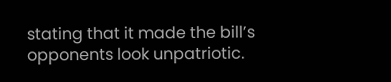stating that it made the bill’s opponents look unpatriotic.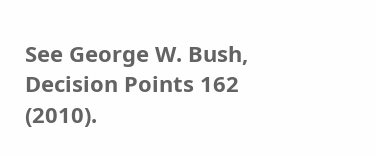See George W. Bush, Decision Points 162 (2010).